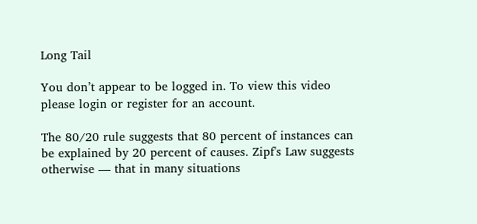Long Tail

You don’t appear to be logged in. To view this video please login or register for an account.

The 80/20 rule suggests that 80 percent of instances can be explained by 20 percent of causes. Zipf's Law suggests otherwise — that in many situations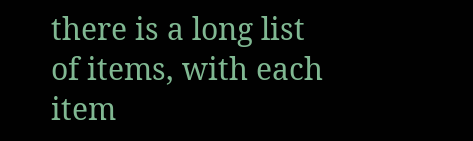there is a long list of items, with each item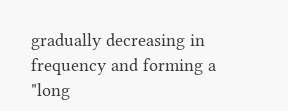gradually decreasing in frequency and forming a "long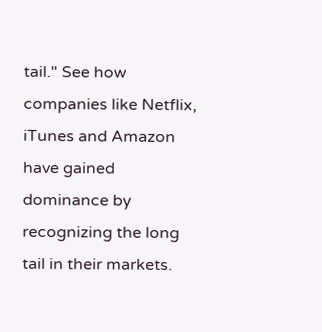tail." See how companies like Netflix, iTunes and Amazon have gained dominance by recognizing the long tail in their markets.